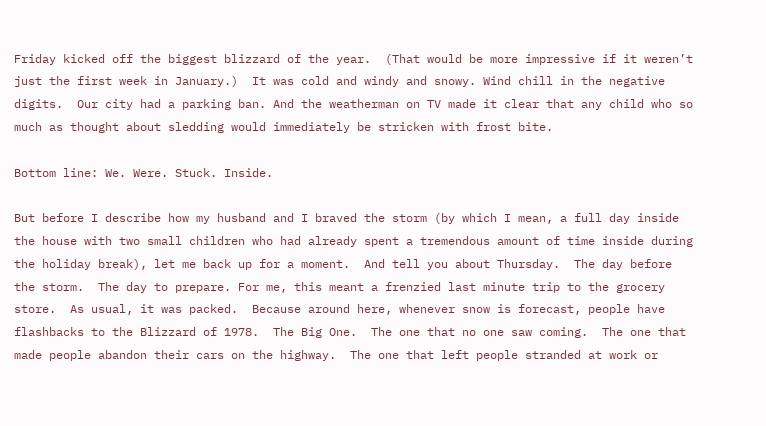Friday kicked off the biggest blizzard of the year.  (That would be more impressive if it weren’t just the first week in January.)  It was cold and windy and snowy. Wind chill in the negative digits.  Our city had a parking ban. And the weatherman on TV made it clear that any child who so much as thought about sledding would immediately be stricken with frost bite.

Bottom line: We. Were. Stuck. Inside.

But before I describe how my husband and I braved the storm (by which I mean, a full day inside the house with two small children who had already spent a tremendous amount of time inside during the holiday break), let me back up for a moment.  And tell you about Thursday.  The day before the storm.  The day to prepare. For me, this meant a frenzied last minute trip to the grocery store.  As usual, it was packed.  Because around here, whenever snow is forecast, people have flashbacks to the Blizzard of 1978.  The Big One.  The one that no one saw coming.  The one that made people abandon their cars on the highway.  The one that left people stranded at work or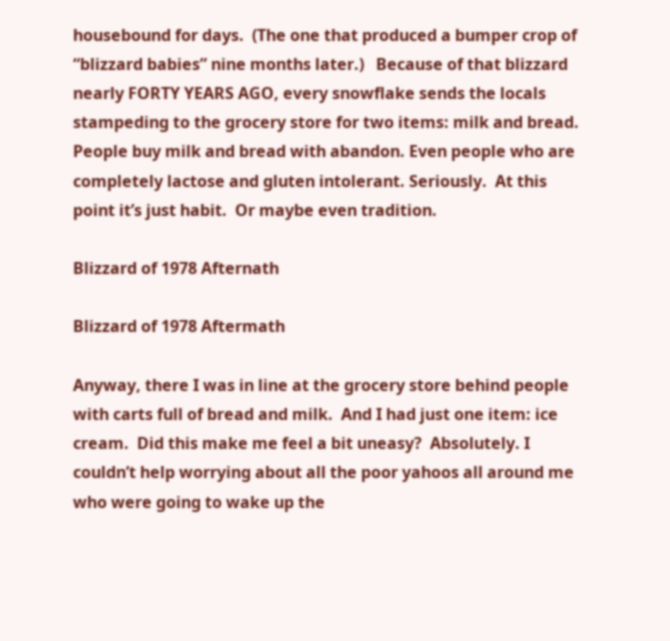housebound for days.  (The one that produced a bumper crop of “blizzard babies” nine months later.)   Because of that blizzard nearly FORTY YEARS AGO, every snowflake sends the locals stampeding to the grocery store for two items: milk and bread.  People buy milk and bread with abandon. Even people who are completely lactose and gluten intolerant. Seriously.  At this point it’s just habit.  Or maybe even tradition.

Blizzard of 1978 Afternath

Blizzard of 1978 Aftermath

Anyway, there I was in line at the grocery store behind people with carts full of bread and milk.  And I had just one item: ice cream.  Did this make me feel a bit uneasy?  Absolutely. I couldn’t help worrying about all the poor yahoos all around me who were going to wake up the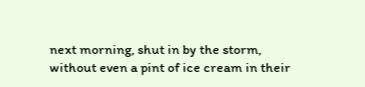next morning, shut in by the storm, without even a pint of ice cream in their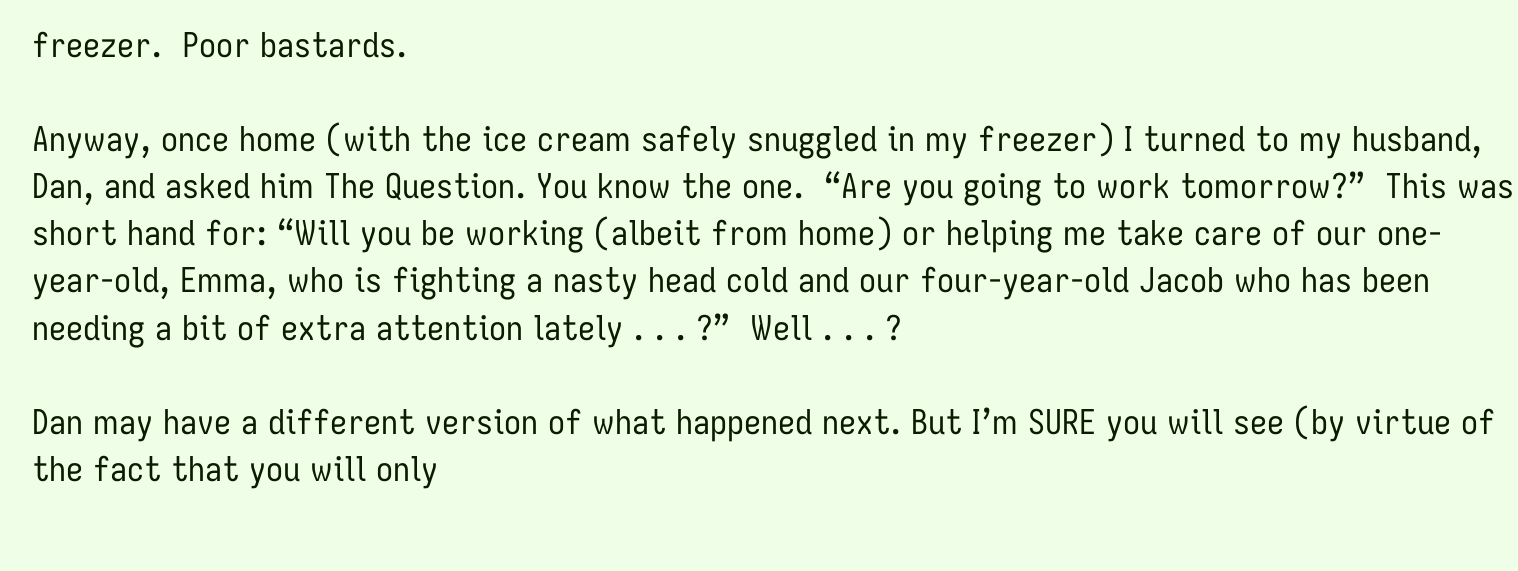freezer.  Poor bastards.

Anyway, once home (with the ice cream safely snuggled in my freezer) I turned to my husband, Dan, and asked him The Question. You know the one.  “Are you going to work tomorrow?”  This was short hand for: “Will you be working (albeit from home) or helping me take care of our one-year-old, Emma, who is fighting a nasty head cold and our four-year-old Jacob who has been needing a bit of extra attention lately . . . ?”  Well . . . ?

Dan may have a different version of what happened next. But I’m SURE you will see (by virtue of the fact that you will only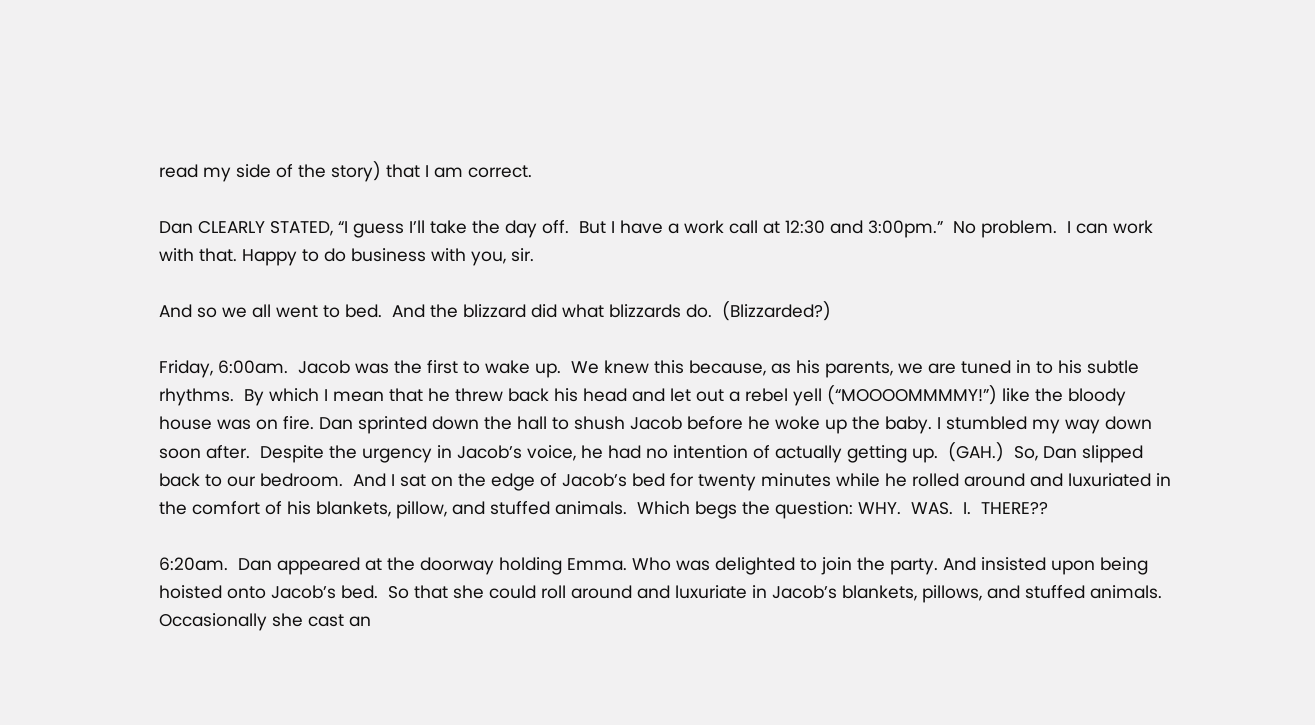read my side of the story) that I am correct.

Dan CLEARLY STATED, “I guess I’ll take the day off.  But I have a work call at 12:30 and 3:00pm.”  No problem.  I can work with that. Happy to do business with you, sir.

And so we all went to bed.  And the blizzard did what blizzards do.  (Blizzarded?)

Friday, 6:00am.  Jacob was the first to wake up.  We knew this because, as his parents, we are tuned in to his subtle rhythms.  By which I mean that he threw back his head and let out a rebel yell (“MOOOOMMMMY!”) like the bloody house was on fire. Dan sprinted down the hall to shush Jacob before he woke up the baby. I stumbled my way down soon after.  Despite the urgency in Jacob’s voice, he had no intention of actually getting up.  (GAH.)  So, Dan slipped back to our bedroom.  And I sat on the edge of Jacob’s bed for twenty minutes while he rolled around and luxuriated in the comfort of his blankets, pillow, and stuffed animals.  Which begs the question: WHY.  WAS.  I.  THERE??

6:20am.  Dan appeared at the doorway holding Emma. Who was delighted to join the party. And insisted upon being hoisted onto Jacob’s bed.  So that she could roll around and luxuriate in Jacob’s blankets, pillows, and stuffed animals.  Occasionally she cast an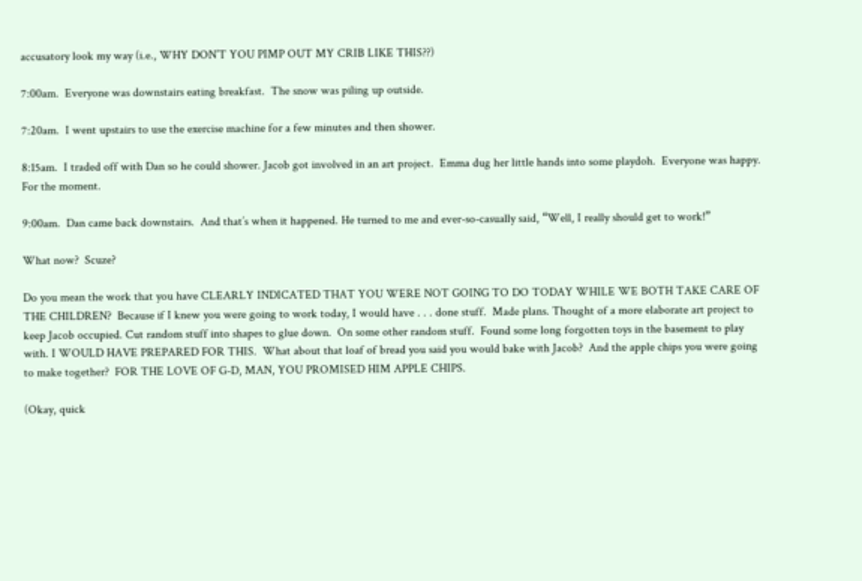accusatory look my way (i.e., WHY DON’T YOU PIMP OUT MY CRIB LIKE THIS??)

7:00am.  Everyone was downstairs eating breakfast.  The snow was piling up outside.

7:20am.  I went upstairs to use the exercise machine for a few minutes and then shower.

8:15am.  I traded off with Dan so he could shower. Jacob got involved in an art project.  Emma dug her little hands into some playdoh.  Everyone was happy.  For the moment.

9:00am.  Dan came back downstairs.  And that’s when it happened. He turned to me and ever-so-casually said, “Well, I really should get to work!”

What now?  Scuze?

Do you mean the work that you have CLEARLY INDICATED THAT YOU WERE NOT GOING TO DO TODAY WHILE WE BOTH TAKE CARE OF THE CHILDREN?  Because if I knew you were going to work today, I would have . . . done stuff.  Made plans. Thought of a more elaborate art project to keep Jacob occupied. Cut random stuff into shapes to glue down.  On some other random stuff.  Found some long forgotten toys in the basement to play with. I WOULD HAVE PREPARED FOR THIS.  What about that loaf of bread you said you would bake with Jacob?  And the apple chips you were going to make together?  FOR THE LOVE OF G-D, MAN, YOU PROMISED HIM APPLE CHIPS.

(Okay, quick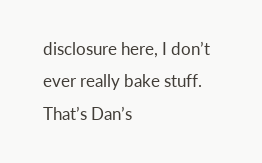disclosure here, I don’t ever really bake stuff. That’s Dan’s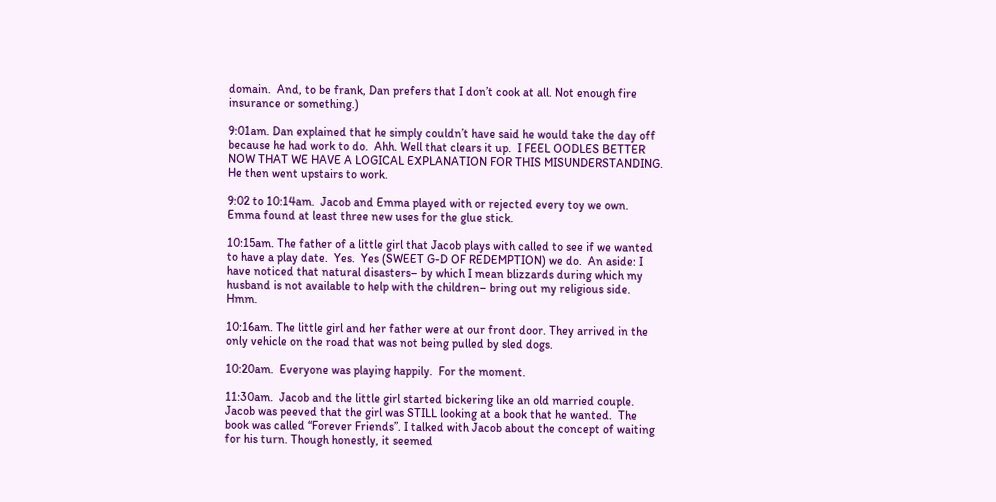domain.  And, to be frank, Dan prefers that I don’t cook at all. Not enough fire insurance or something.)

9:01am. Dan explained that he simply couldn’t have said he would take the day off because he had work to do.  Ahh. Well that clears it up.  I FEEL OODLES BETTER NOW THAT WE HAVE A LOGICAL EXPLANATION FOR THIS MISUNDERSTANDING.  He then went upstairs to work.

9:02 to 10:14am.  Jacob and Emma played with or rejected every toy we own.  Emma found at least three new uses for the glue stick.

10:15am. The father of a little girl that Jacob plays with called to see if we wanted to have a play date.  Yes.  Yes (SWEET G-D OF REDEMPTION) we do.  An aside: I have noticed that natural disasters– by which I mean blizzards during which my husband is not available to help with the children– bring out my religious side. Hmm.

10:16am. The little girl and her father were at our front door. They arrived in the only vehicle on the road that was not being pulled by sled dogs.

10:20am.  Everyone was playing happily.  For the moment.

11:30am.  Jacob and the little girl started bickering like an old married couple.  Jacob was peeved that the girl was STILL looking at a book that he wanted.  The book was called “Forever Friends”. I talked with Jacob about the concept of waiting for his turn. Though honestly, it seemed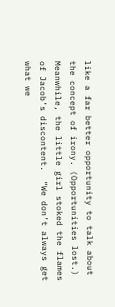like a far better opportunity to talk about the concept of irony. (Opportunities lost.)  Meanwhile, the little girl stoked the flames of Jacob’s discontent.  “We don’t always get what we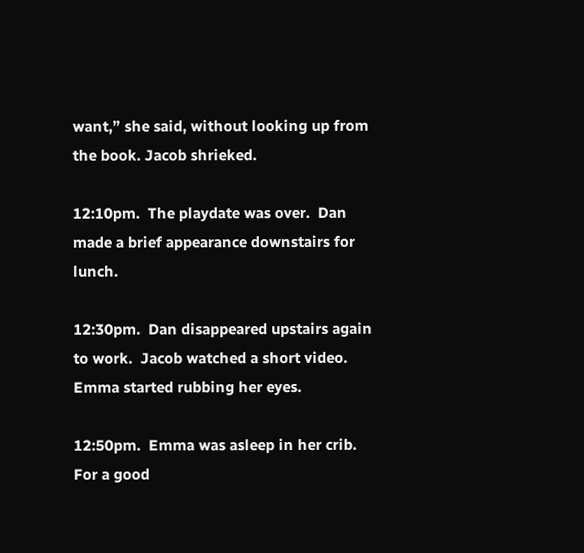want,” she said, without looking up from the book. Jacob shrieked.

12:10pm.  The playdate was over.  Dan made a brief appearance downstairs for lunch.

12:30pm.  Dan disappeared upstairs again to work.  Jacob watched a short video.  Emma started rubbing her eyes.

12:50pm.  Emma was asleep in her crib.  For a good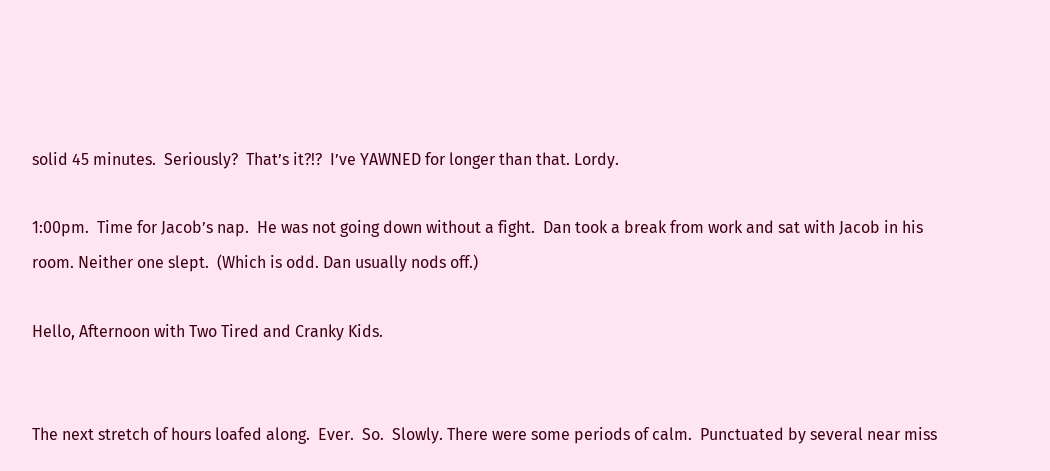solid 45 minutes.  Seriously?  That’s it?!?  I’ve YAWNED for longer than that. Lordy.

1:00pm.  Time for Jacob’s nap.  He was not going down without a fight.  Dan took a break from work and sat with Jacob in his room. Neither one slept.  (Which is odd. Dan usually nods off.)

Hello, Afternoon with Two Tired and Cranky Kids.


The next stretch of hours loafed along.  Ever.  So.  Slowly. There were some periods of calm.  Punctuated by several near miss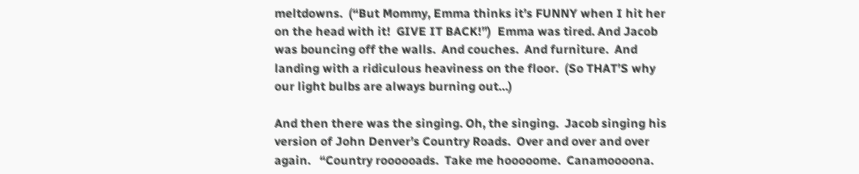meltdowns.  (“But Mommy, Emma thinks it’s FUNNY when I hit her on the head with it!  GIVE IT BACK!”)  Emma was tired. And Jacob was bouncing off the walls.  And couches.  And furniture.  And landing with a ridiculous heaviness on the floor.  (So THAT’S why our light bulbs are always burning out…)

And then there was the singing. Oh, the singing.  Jacob singing his version of John Denver’s Country Roads.  Over and over and over again.   “Country roooooads.  Take me hooooome.  Canamoooona.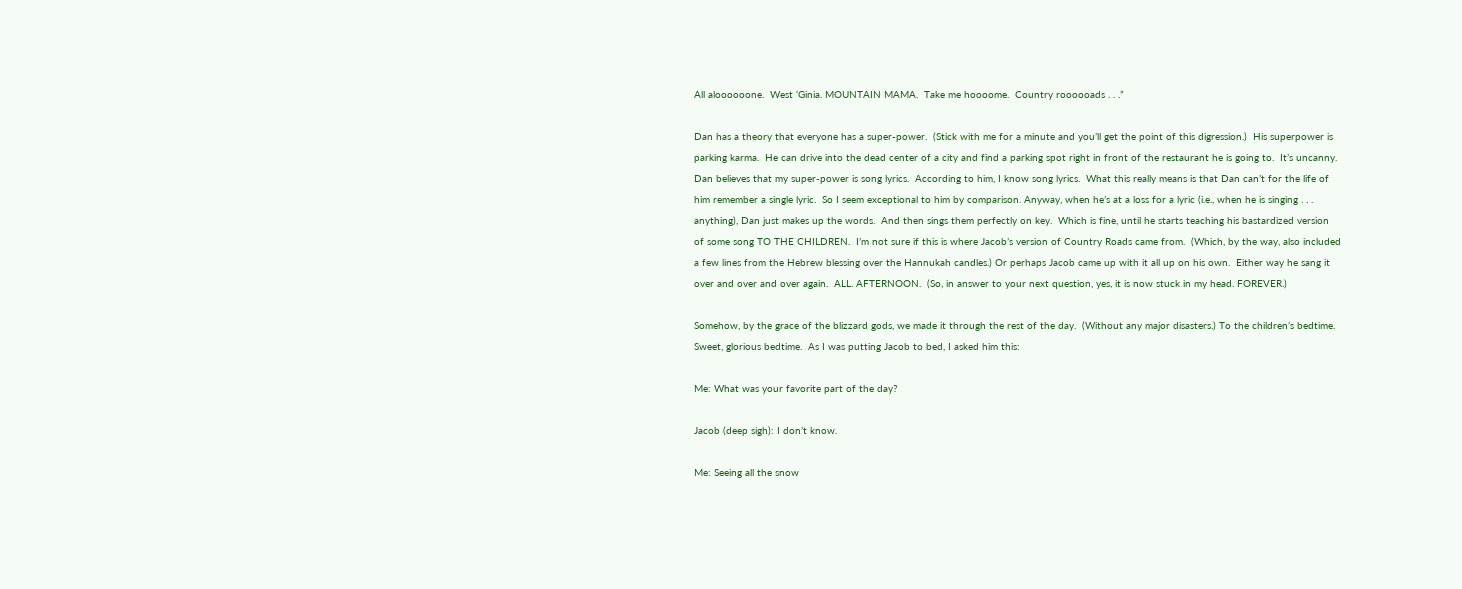All aloooooone.  West ‘Ginia. MOUNTAIN MAMA.  Take me hoooome.  Country roooooads . . .”

Dan has a theory that everyone has a super-power.  (Stick with me for a minute and you’ll get the point of this digression.)  His superpower is parking karma.  He can drive into the dead center of a city and find a parking spot right in front of the restaurant he is going to.  It’s uncanny.  Dan believes that my super-power is song lyrics.  According to him, I know song lyrics.  What this really means is that Dan can’t for the life of him remember a single lyric.  So I seem exceptional to him by comparison. Anyway, when he’s at a loss for a lyric (i.e., when he is singing . . . anything), Dan just makes up the words.  And then sings them perfectly on key.  Which is fine, until he starts teaching his bastardized version of some song TO THE CHILDREN.  I’m not sure if this is where Jacob’s version of Country Roads came from.  (Which, by the way, also included a few lines from the Hebrew blessing over the Hannukah candles.) Or perhaps Jacob came up with it all up on his own.  Either way he sang it over and over and over again.  ALL. AFTERNOON.  (So, in answer to your next question, yes, it is now stuck in my head. FOREVER.)

Somehow, by the grace of the blizzard gods, we made it through the rest of the day.  (Without any major disasters.) To the children’s bedtime. Sweet, glorious bedtime.  As I was putting Jacob to bed, I asked him this:

Me: What was your favorite part of the day?

Jacob (deep sigh): I don’t know.

Me: Seeing all the snow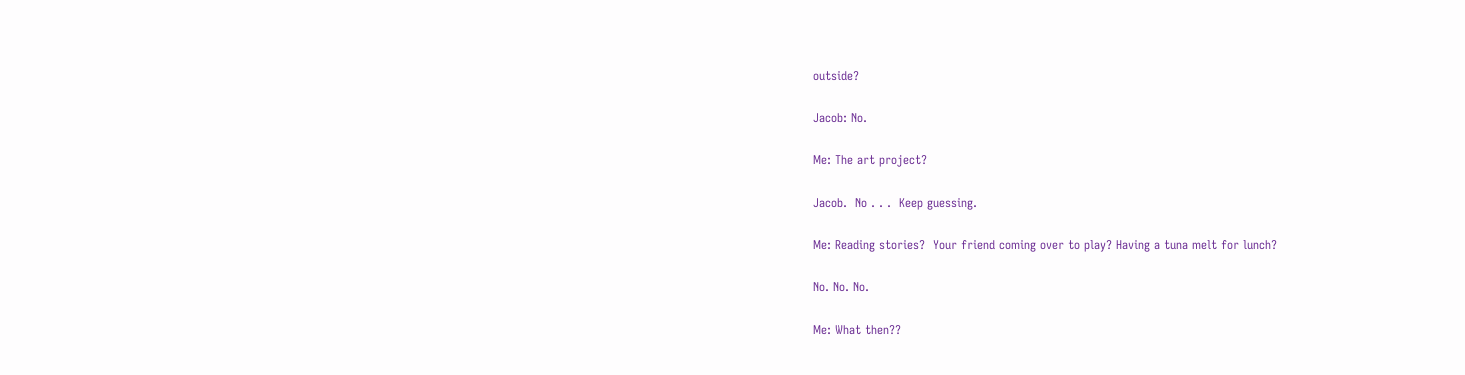outside?

Jacob: No.

Me: The art project?

Jacob.  No . . .  Keep guessing.

Me: Reading stories?  Your friend coming over to play? Having a tuna melt for lunch?

No. No. No.

Me: What then??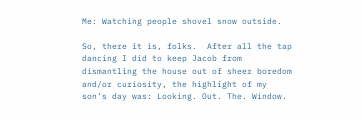Me: Watching people shovel snow outside.

So, there it is, folks.  After all the tap dancing I did to keep Jacob from dismantling the house out of sheer boredom and/or curiosity, the highlight of my son’s day was: Looking. Out. The. Window.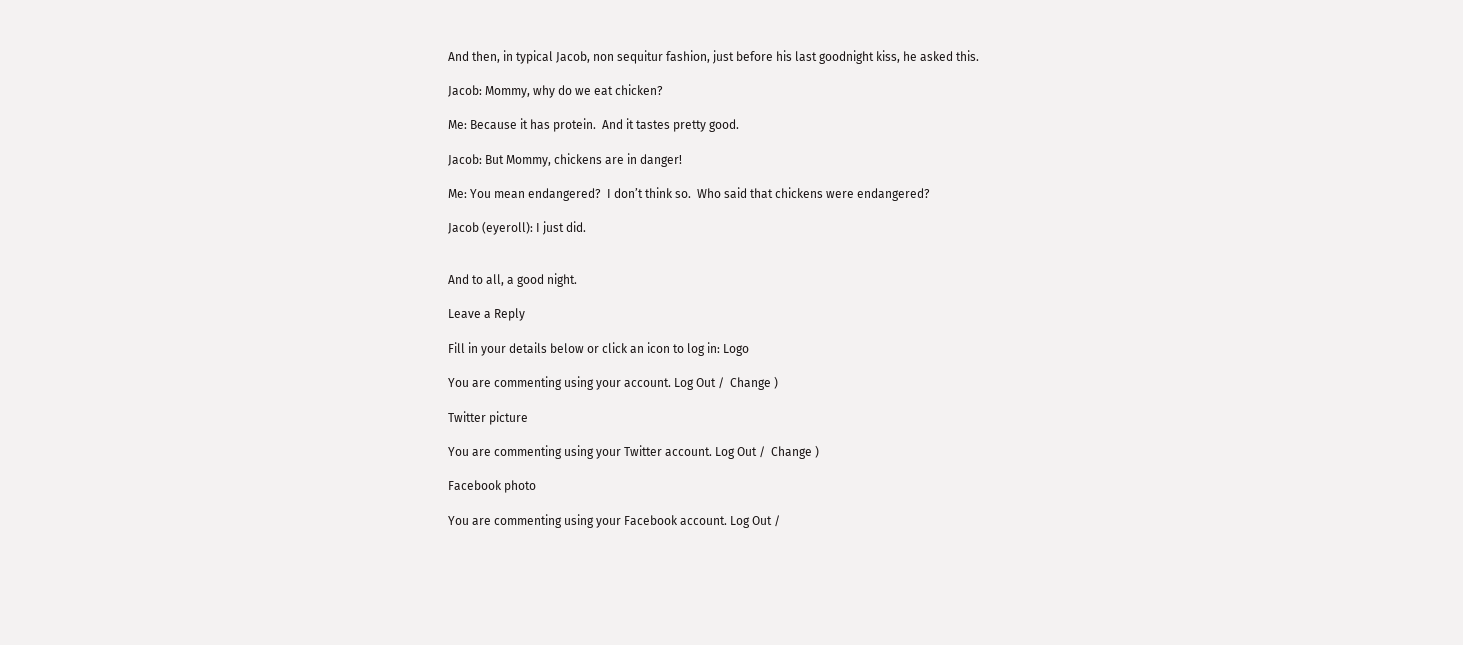And then, in typical Jacob, non sequitur fashion, just before his last goodnight kiss, he asked this.

Jacob: Mommy, why do we eat chicken?

Me: Because it has protein.  And it tastes pretty good.

Jacob: But Mommy, chickens are in danger!

Me: You mean endangered?  I don’t think so.  Who said that chickens were endangered?

Jacob (eyeroll): I just did.


And to all, a good night.

Leave a Reply

Fill in your details below or click an icon to log in: Logo

You are commenting using your account. Log Out /  Change )

Twitter picture

You are commenting using your Twitter account. Log Out /  Change )

Facebook photo

You are commenting using your Facebook account. Log Out /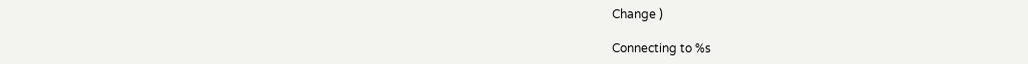Change )

Connecting to %s